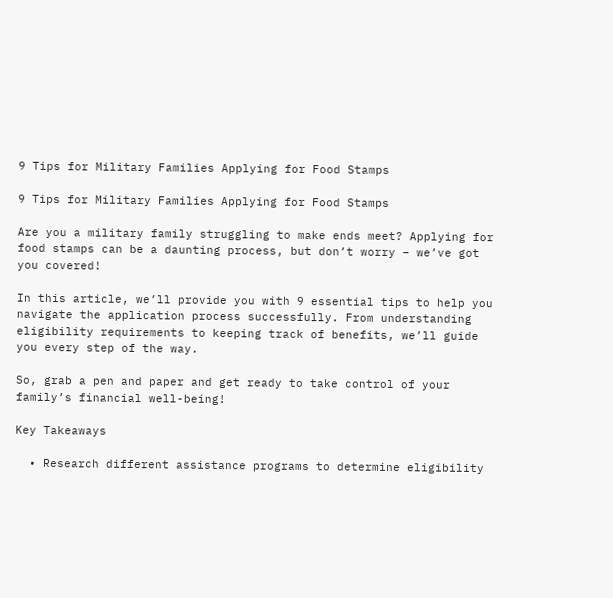9 Tips for Military Families Applying for Food Stamps

9 Tips for Military Families Applying for Food Stamps

Are you a military family struggling to make ends meet? Applying for food stamps can be a daunting process, but don’t worry – we’ve got you covered!

In this article, we’ll provide you with 9 essential tips to help you navigate the application process successfully. From understanding eligibility requirements to keeping track of benefits, we’ll guide you every step of the way.

So, grab a pen and paper and get ready to take control of your family’s financial well-being!

Key Takeaways

  • Research different assistance programs to determine eligibility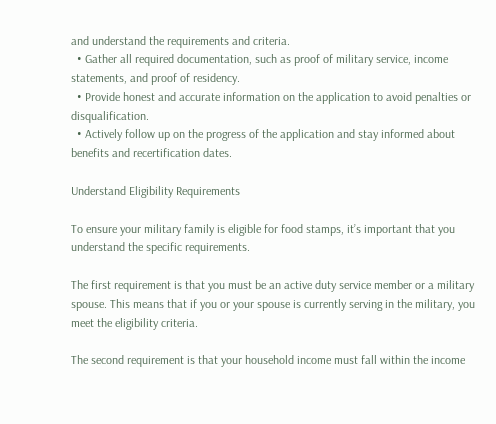and understand the requirements and criteria.
  • Gather all required documentation, such as proof of military service, income statements, and proof of residency.
  • Provide honest and accurate information on the application to avoid penalties or disqualification.
  • Actively follow up on the progress of the application and stay informed about benefits and recertification dates.

Understand Eligibility Requirements

To ensure your military family is eligible for food stamps, it’s important that you understand the specific requirements.

The first requirement is that you must be an active duty service member or a military spouse. This means that if you or your spouse is currently serving in the military, you meet the eligibility criteria.

The second requirement is that your household income must fall within the income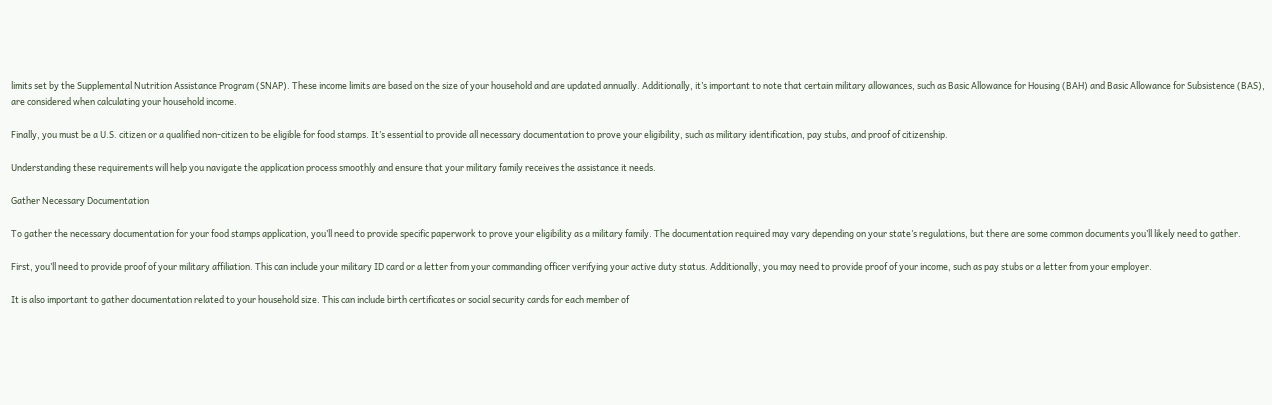limits set by the Supplemental Nutrition Assistance Program (SNAP). These income limits are based on the size of your household and are updated annually. Additionally, it’s important to note that certain military allowances, such as Basic Allowance for Housing (BAH) and Basic Allowance for Subsistence (BAS), are considered when calculating your household income.

Finally, you must be a U.S. citizen or a qualified non-citizen to be eligible for food stamps. It’s essential to provide all necessary documentation to prove your eligibility, such as military identification, pay stubs, and proof of citizenship.

Understanding these requirements will help you navigate the application process smoothly and ensure that your military family receives the assistance it needs.

Gather Necessary Documentation

To gather the necessary documentation for your food stamps application, you’ll need to provide specific paperwork to prove your eligibility as a military family. The documentation required may vary depending on your state’s regulations, but there are some common documents you’ll likely need to gather.

First, you’ll need to provide proof of your military affiliation. This can include your military ID card or a letter from your commanding officer verifying your active duty status. Additionally, you may need to provide proof of your income, such as pay stubs or a letter from your employer.

It is also important to gather documentation related to your household size. This can include birth certificates or social security cards for each member of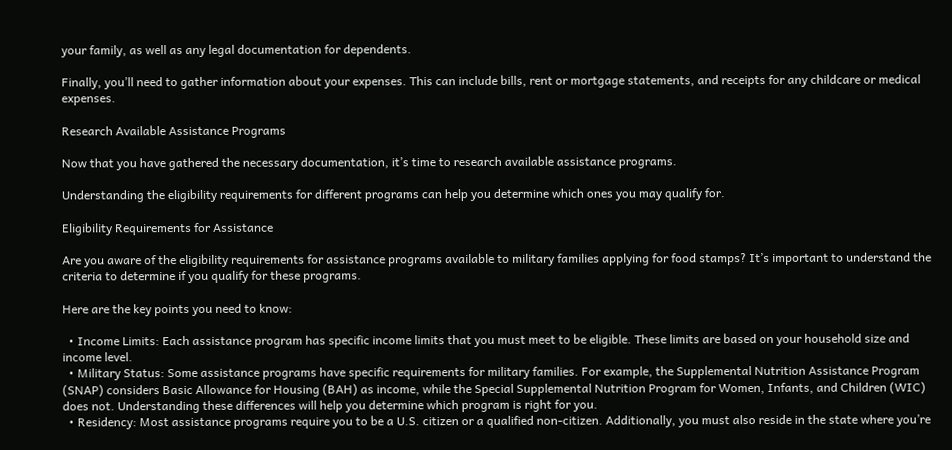your family, as well as any legal documentation for dependents.

Finally, you’ll need to gather information about your expenses. This can include bills, rent or mortgage statements, and receipts for any childcare or medical expenses.

Research Available Assistance Programs

Now that you have gathered the necessary documentation, it’s time to research available assistance programs.

Understanding the eligibility requirements for different programs can help you determine which ones you may qualify for.

Eligibility Requirements for Assistance

Are you aware of the eligibility requirements for assistance programs available to military families applying for food stamps? It’s important to understand the criteria to determine if you qualify for these programs.

Here are the key points you need to know:

  • Income Limits: Each assistance program has specific income limits that you must meet to be eligible. These limits are based on your household size and income level.
  • Military Status: Some assistance programs have specific requirements for military families. For example, the Supplemental Nutrition Assistance Program (SNAP) considers Basic Allowance for Housing (BAH) as income, while the Special Supplemental Nutrition Program for Women, Infants, and Children (WIC) does not. Understanding these differences will help you determine which program is right for you.
  • Residency: Most assistance programs require you to be a U.S. citizen or a qualified non-citizen. Additionally, you must also reside in the state where you’re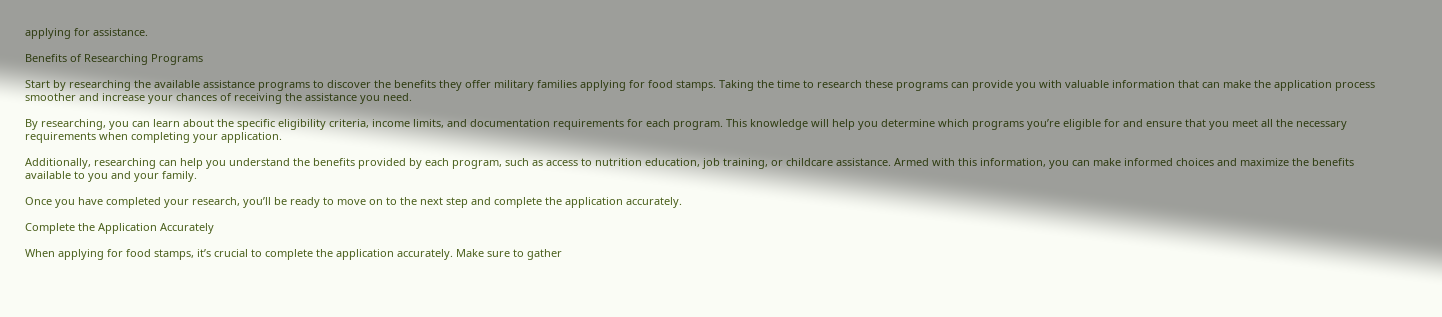applying for assistance.

Benefits of Researching Programs

Start by researching the available assistance programs to discover the benefits they offer military families applying for food stamps. Taking the time to research these programs can provide you with valuable information that can make the application process smoother and increase your chances of receiving the assistance you need.

By researching, you can learn about the specific eligibility criteria, income limits, and documentation requirements for each program. This knowledge will help you determine which programs you’re eligible for and ensure that you meet all the necessary requirements when completing your application.

Additionally, researching can help you understand the benefits provided by each program, such as access to nutrition education, job training, or childcare assistance. Armed with this information, you can make informed choices and maximize the benefits available to you and your family.

Once you have completed your research, you’ll be ready to move on to the next step and complete the application accurately.

Complete the Application Accurately

When applying for food stamps, it’s crucial to complete the application accurately. Make sure to gather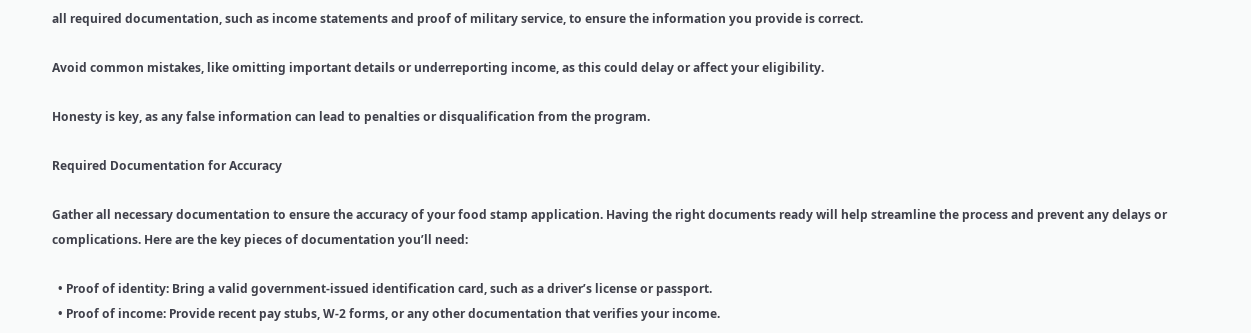all required documentation, such as income statements and proof of military service, to ensure the information you provide is correct.

Avoid common mistakes, like omitting important details or underreporting income, as this could delay or affect your eligibility.

Honesty is key, as any false information can lead to penalties or disqualification from the program.

Required Documentation for Accuracy

Gather all necessary documentation to ensure the accuracy of your food stamp application. Having the right documents ready will help streamline the process and prevent any delays or complications. Here are the key pieces of documentation you’ll need:

  • Proof of identity: Bring a valid government-issued identification card, such as a driver’s license or passport.
  • Proof of income: Provide recent pay stubs, W-2 forms, or any other documentation that verifies your income.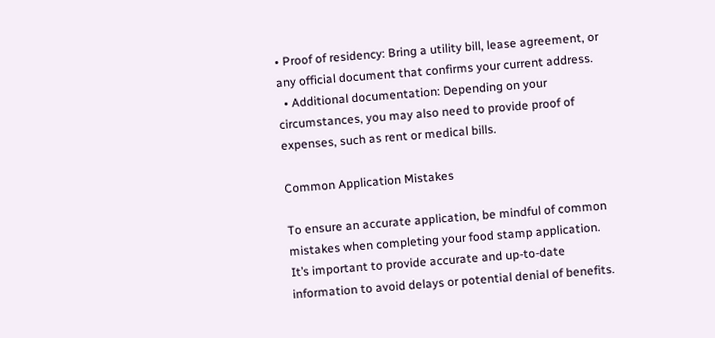• Proof of residency: Bring a utility bill, lease agreement, or any official document that confirms your current address.
  • Additional documentation: Depending on your circumstances, you may also need to provide proof of expenses, such as rent or medical bills.

Common Application Mistakes

To ensure an accurate application, be mindful of common mistakes when completing your food stamp application. It’s important to provide accurate and up-to-date information to avoid delays or potential denial of benefits.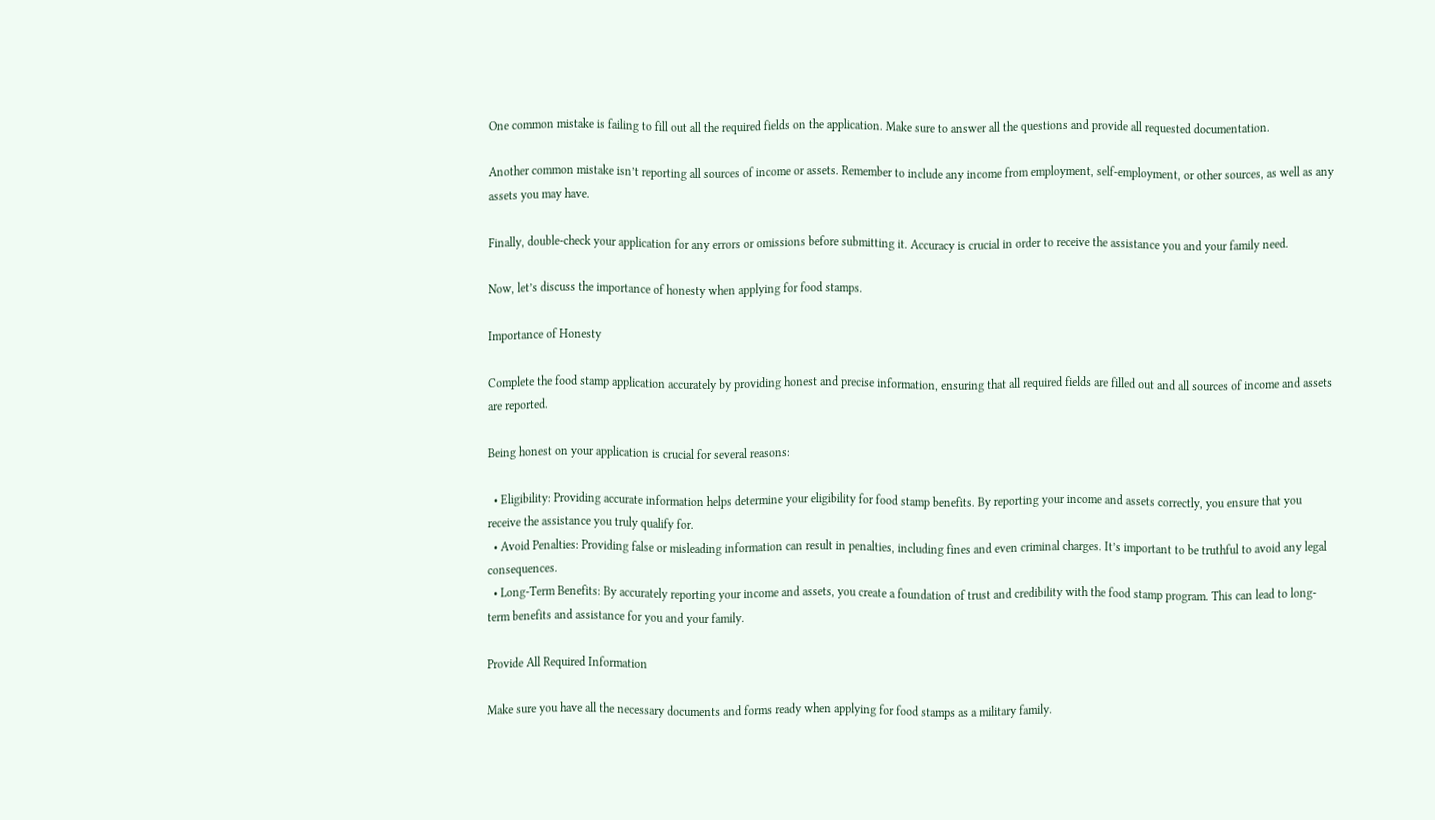One common mistake is failing to fill out all the required fields on the application. Make sure to answer all the questions and provide all requested documentation.

Another common mistake isn’t reporting all sources of income or assets. Remember to include any income from employment, self-employment, or other sources, as well as any assets you may have.

Finally, double-check your application for any errors or omissions before submitting it. Accuracy is crucial in order to receive the assistance you and your family need.

Now, let’s discuss the importance of honesty when applying for food stamps.

Importance of Honesty

Complete the food stamp application accurately by providing honest and precise information, ensuring that all required fields are filled out and all sources of income and assets are reported.

Being honest on your application is crucial for several reasons:

  • Eligibility: Providing accurate information helps determine your eligibility for food stamp benefits. By reporting your income and assets correctly, you ensure that you receive the assistance you truly qualify for.
  • Avoid Penalties: Providing false or misleading information can result in penalties, including fines and even criminal charges. It’s important to be truthful to avoid any legal consequences.
  • Long-Term Benefits: By accurately reporting your income and assets, you create a foundation of trust and credibility with the food stamp program. This can lead to long-term benefits and assistance for you and your family.

Provide All Required Information

Make sure you have all the necessary documents and forms ready when applying for food stamps as a military family.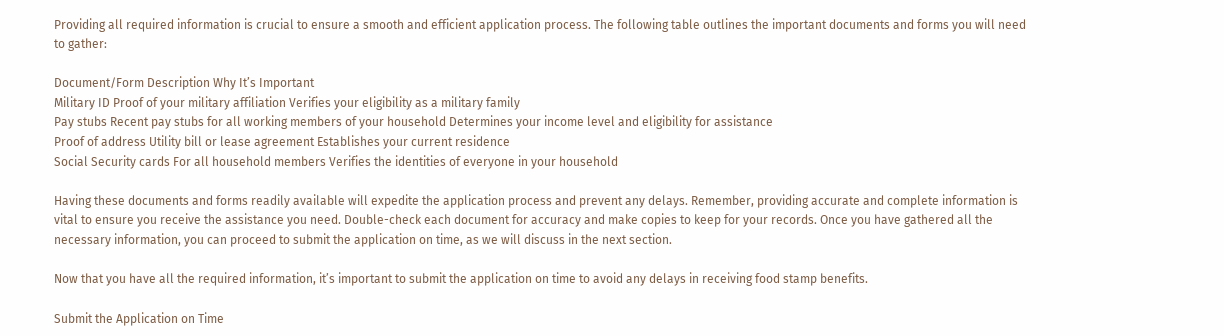Providing all required information is crucial to ensure a smooth and efficient application process. The following table outlines the important documents and forms you will need to gather:

Document/Form Description Why It’s Important
Military ID Proof of your military affiliation Verifies your eligibility as a military family
Pay stubs Recent pay stubs for all working members of your household Determines your income level and eligibility for assistance
Proof of address Utility bill or lease agreement Establishes your current residence
Social Security cards For all household members Verifies the identities of everyone in your household

Having these documents and forms readily available will expedite the application process and prevent any delays. Remember, providing accurate and complete information is vital to ensure you receive the assistance you need. Double-check each document for accuracy and make copies to keep for your records. Once you have gathered all the necessary information, you can proceed to submit the application on time, as we will discuss in the next section.

Now that you have all the required information, it’s important to submit the application on time to avoid any delays in receiving food stamp benefits.

Submit the Application on Time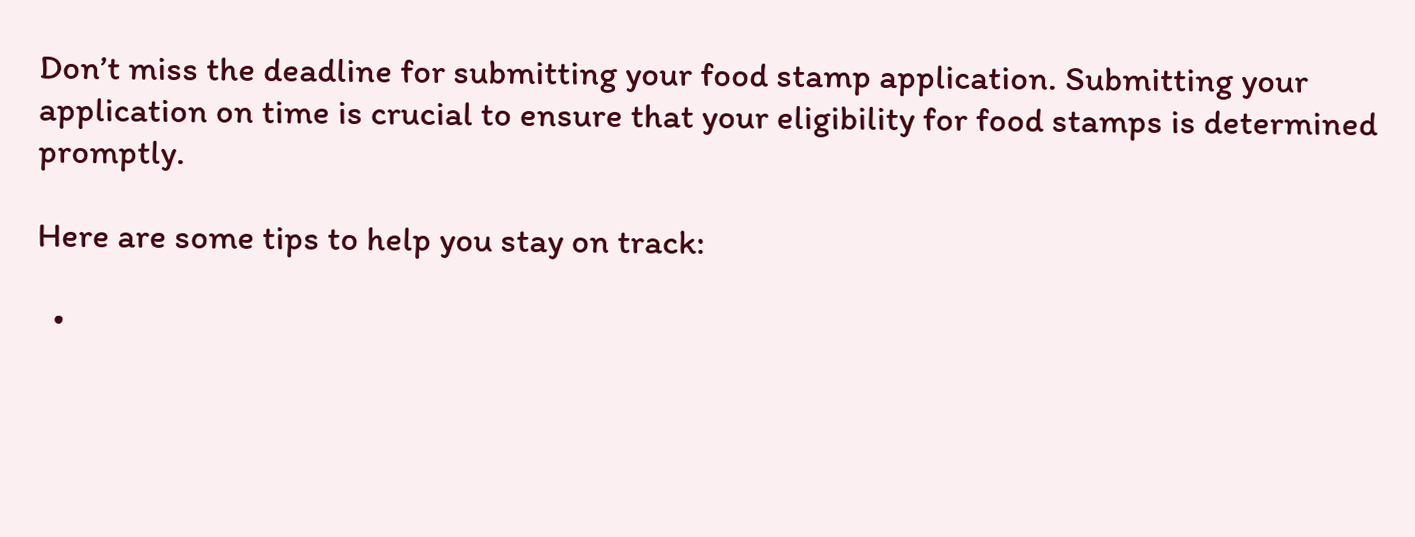Don’t miss the deadline for submitting your food stamp application. Submitting your application on time is crucial to ensure that your eligibility for food stamps is determined promptly.

Here are some tips to help you stay on track:

  •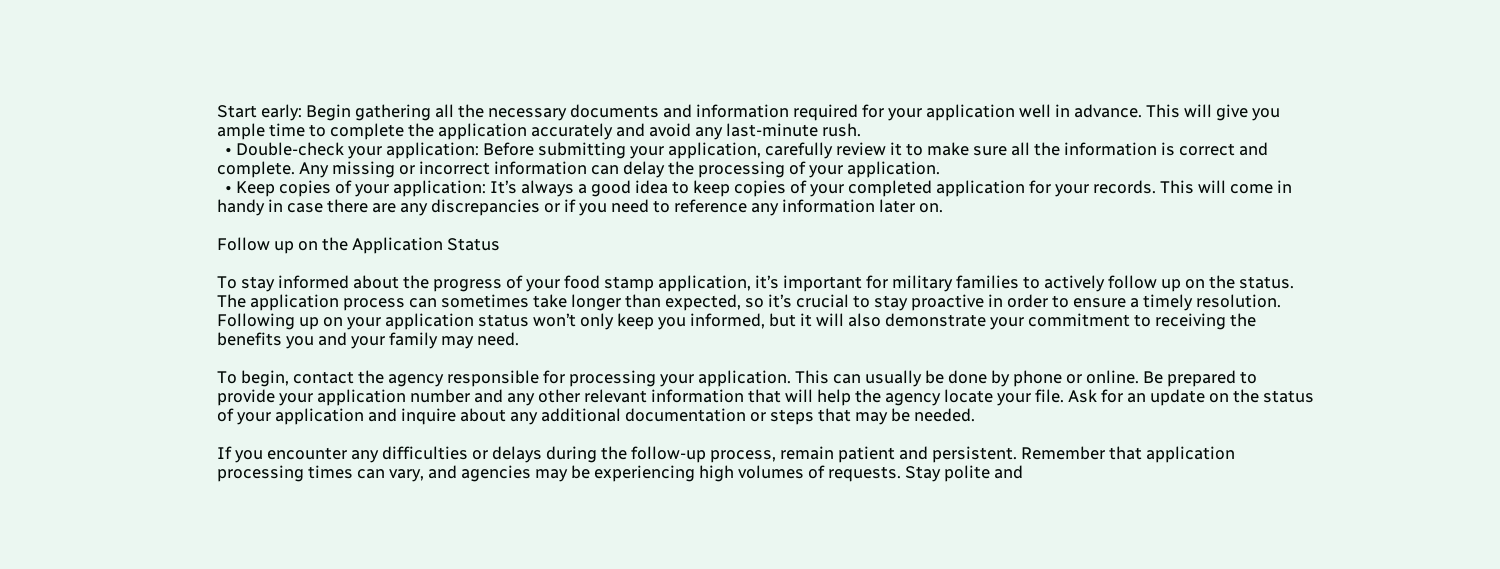Start early: Begin gathering all the necessary documents and information required for your application well in advance. This will give you ample time to complete the application accurately and avoid any last-minute rush.
  • Double-check your application: Before submitting your application, carefully review it to make sure all the information is correct and complete. Any missing or incorrect information can delay the processing of your application.
  • Keep copies of your application: It’s always a good idea to keep copies of your completed application for your records. This will come in handy in case there are any discrepancies or if you need to reference any information later on.

Follow up on the Application Status

To stay informed about the progress of your food stamp application, it’s important for military families to actively follow up on the status. The application process can sometimes take longer than expected, so it’s crucial to stay proactive in order to ensure a timely resolution. Following up on your application status won’t only keep you informed, but it will also demonstrate your commitment to receiving the benefits you and your family may need.

To begin, contact the agency responsible for processing your application. This can usually be done by phone or online. Be prepared to provide your application number and any other relevant information that will help the agency locate your file. Ask for an update on the status of your application and inquire about any additional documentation or steps that may be needed.

If you encounter any difficulties or delays during the follow-up process, remain patient and persistent. Remember that application processing times can vary, and agencies may be experiencing high volumes of requests. Stay polite and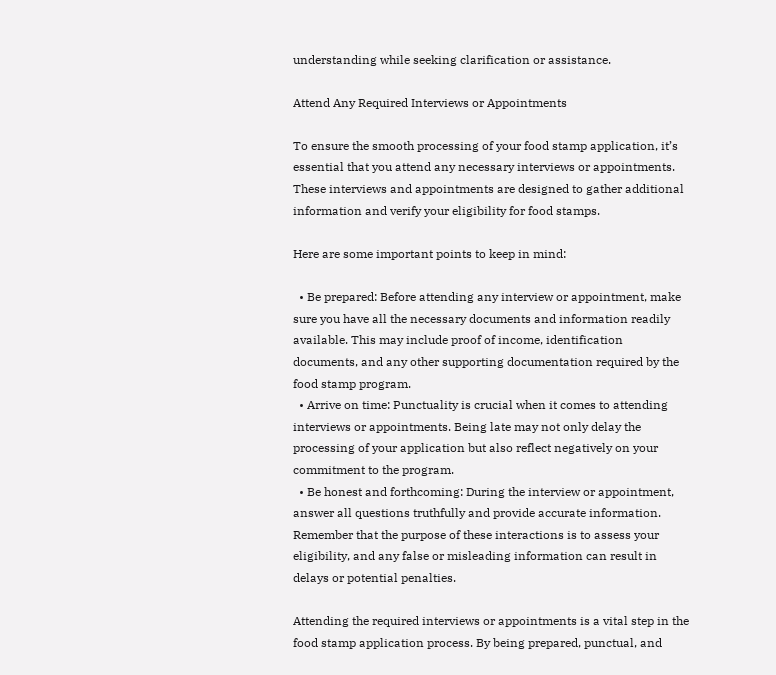understanding while seeking clarification or assistance.

Attend Any Required Interviews or Appointments

To ensure the smooth processing of your food stamp application, it’s essential that you attend any necessary interviews or appointments. These interviews and appointments are designed to gather additional information and verify your eligibility for food stamps.

Here are some important points to keep in mind:

  • Be prepared: Before attending any interview or appointment, make sure you have all the necessary documents and information readily available. This may include proof of income, identification documents, and any other supporting documentation required by the food stamp program.
  • Arrive on time: Punctuality is crucial when it comes to attending interviews or appointments. Being late may not only delay the processing of your application but also reflect negatively on your commitment to the program.
  • Be honest and forthcoming: During the interview or appointment, answer all questions truthfully and provide accurate information. Remember that the purpose of these interactions is to assess your eligibility, and any false or misleading information can result in delays or potential penalties.

Attending the required interviews or appointments is a vital step in the food stamp application process. By being prepared, punctual, and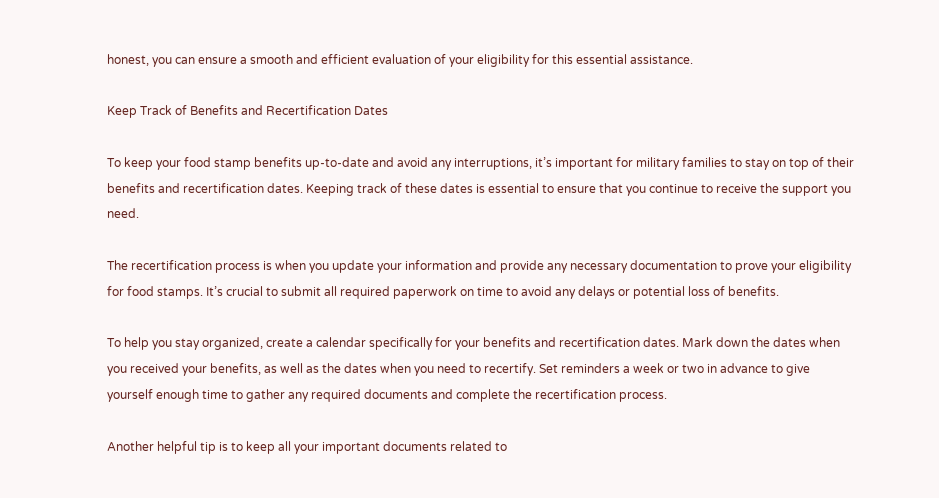honest, you can ensure a smooth and efficient evaluation of your eligibility for this essential assistance.

Keep Track of Benefits and Recertification Dates

To keep your food stamp benefits up-to-date and avoid any interruptions, it’s important for military families to stay on top of their benefits and recertification dates. Keeping track of these dates is essential to ensure that you continue to receive the support you need.

The recertification process is when you update your information and provide any necessary documentation to prove your eligibility for food stamps. It’s crucial to submit all required paperwork on time to avoid any delays or potential loss of benefits.

To help you stay organized, create a calendar specifically for your benefits and recertification dates. Mark down the dates when you received your benefits, as well as the dates when you need to recertify. Set reminders a week or two in advance to give yourself enough time to gather any required documents and complete the recertification process.

Another helpful tip is to keep all your important documents related to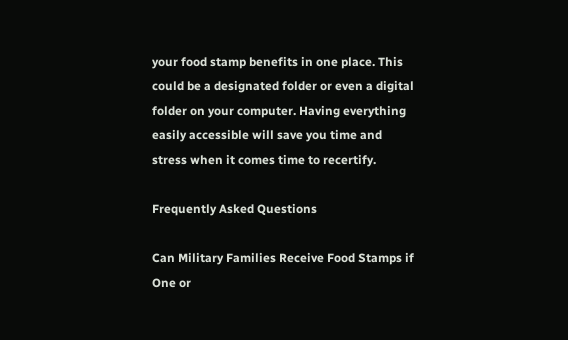your food stamp benefits in one place. This could be a designated folder or even a digital folder on your computer. Having everything easily accessible will save you time and stress when it comes time to recertify.

Frequently Asked Questions

Can Military Families Receive Food Stamps if One or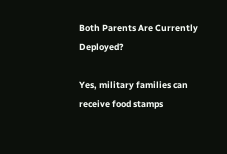Both Parents Are Currently Deployed?

Yes, military families can receive food stamps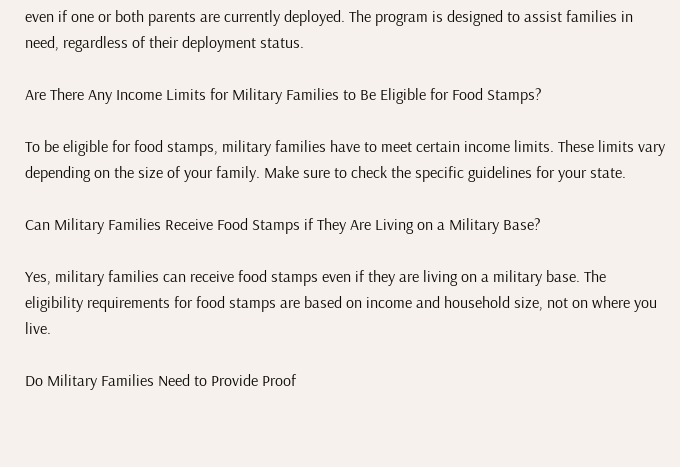even if one or both parents are currently deployed. The program is designed to assist families in need, regardless of their deployment status.

Are There Any Income Limits for Military Families to Be Eligible for Food Stamps?

To be eligible for food stamps, military families have to meet certain income limits. These limits vary depending on the size of your family. Make sure to check the specific guidelines for your state.

Can Military Families Receive Food Stamps if They Are Living on a Military Base?

Yes, military families can receive food stamps even if they are living on a military base. The eligibility requirements for food stamps are based on income and household size, not on where you live.

Do Military Families Need to Provide Proof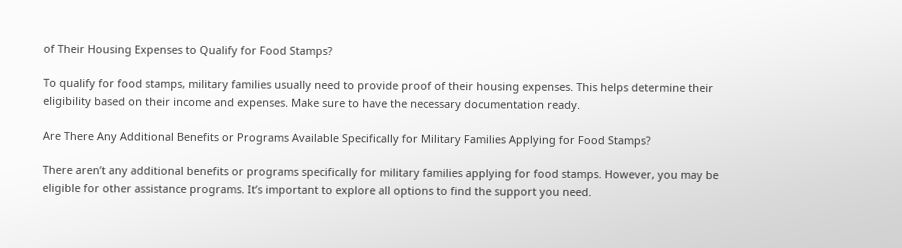of Their Housing Expenses to Qualify for Food Stamps?

To qualify for food stamps, military families usually need to provide proof of their housing expenses. This helps determine their eligibility based on their income and expenses. Make sure to have the necessary documentation ready.

Are There Any Additional Benefits or Programs Available Specifically for Military Families Applying for Food Stamps?

There aren’t any additional benefits or programs specifically for military families applying for food stamps. However, you may be eligible for other assistance programs. It’s important to explore all options to find the support you need.